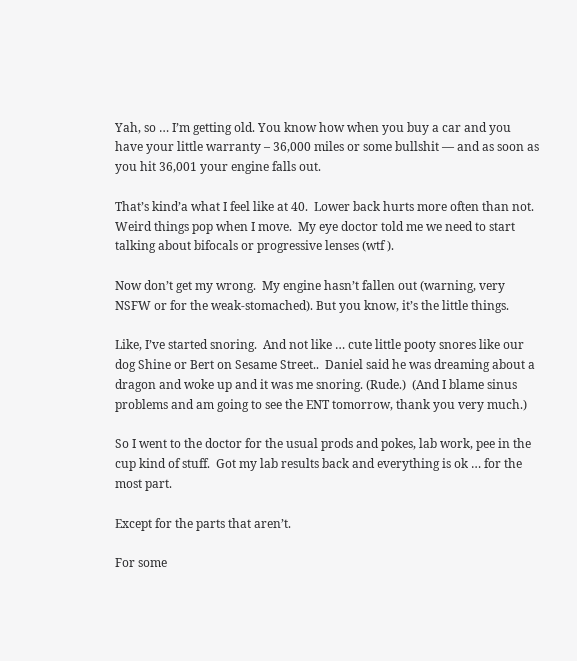Yah, so … I’m getting old. You know how when you buy a car and you have your little warranty – 36,000 miles or some bullshit — and as soon as you hit 36,001 your engine falls out.

That’s kind’a what I feel like at 40.  Lower back hurts more often than not.  Weird things pop when I move.  My eye doctor told me we need to start talking about bifocals or progressive lenses (wtf ).

Now don’t get my wrong.  My engine hasn’t fallen out (warning, very NSFW or for the weak-stomached). But you know, it’s the little things.

Like, I’ve started snoring.  And not like … cute little pooty snores like our dog Shine or Bert on Sesame Street..  Daniel said he was dreaming about a dragon and woke up and it was me snoring. (Rude.)  (And I blame sinus problems and am going to see the ENT tomorrow, thank you very much.)

So I went to the doctor for the usual prods and pokes, lab work, pee in the cup kind of stuff.  Got my lab results back and everything is ok … for the most part.

Except for the parts that aren’t.

For some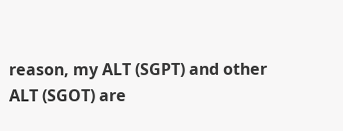reason, my ALT (SGPT) and other ALT (SGOT) are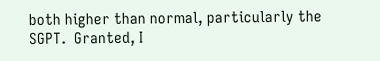both higher than normal, particularly the SGPT.  Granted, I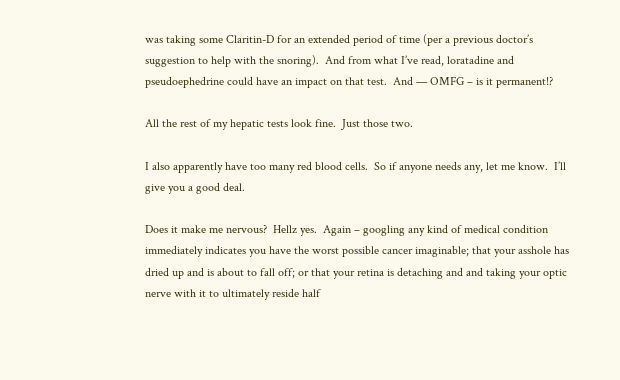was taking some Claritin-D for an extended period of time (per a previous doctor’s suggestion to help with the snoring).  And from what I’ve read, loratadine and pseudoephedrine could have an impact on that test.  And — OMFG – is it permanent!?

All the rest of my hepatic tests look fine.  Just those two.

I also apparently have too many red blood cells.  So if anyone needs any, let me know.  I’ll give you a good deal.

Does it make me nervous?  Hellz yes.  Again – googling any kind of medical condition immediately indicates you have the worst possible cancer imaginable; that your asshole has dried up and is about to fall off; or that your retina is detaching and and taking your optic nerve with it to ultimately reside half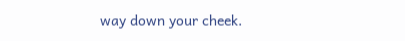way down your cheek.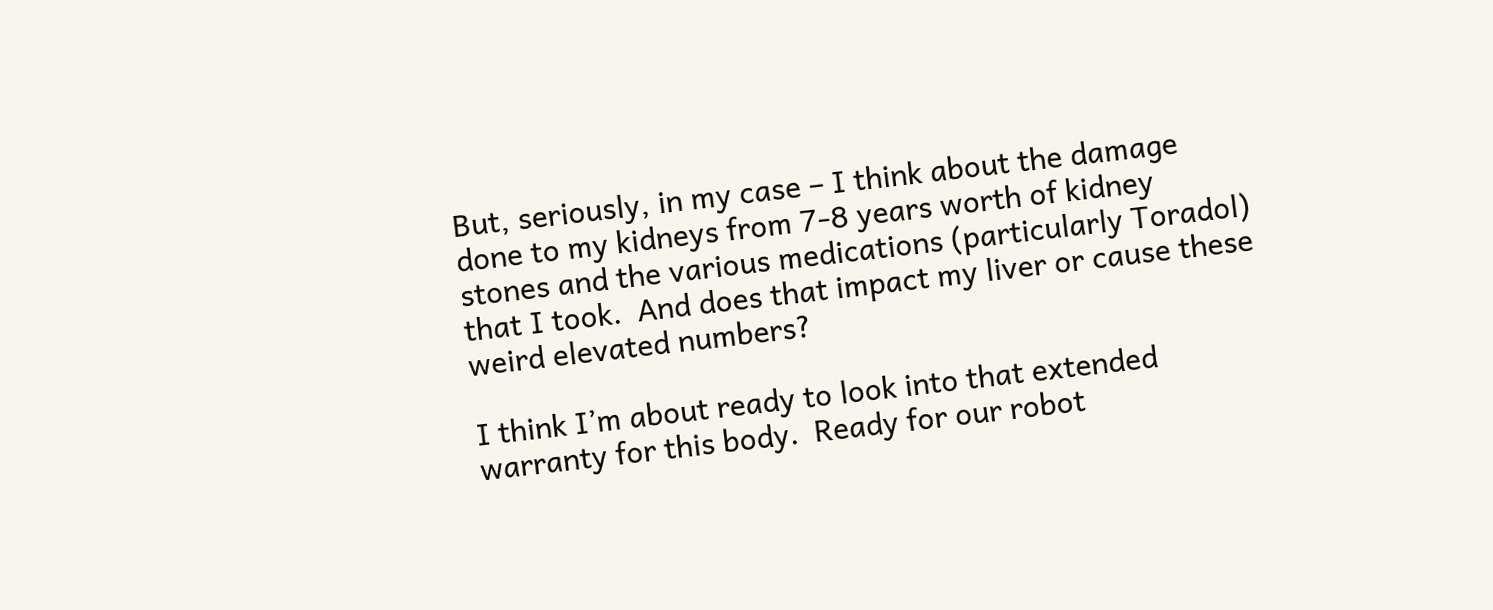But, seriously, in my case – I think about the damage done to my kidneys from 7-8 years worth of kidney stones and the various medications (particularly Toradol) that I took.  And does that impact my liver or cause these weird elevated numbers?

I think I’m about ready to look into that extended warranty for this body.  Ready for our robot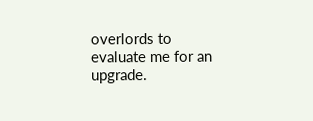overlords to evaluate me for an upgrade.